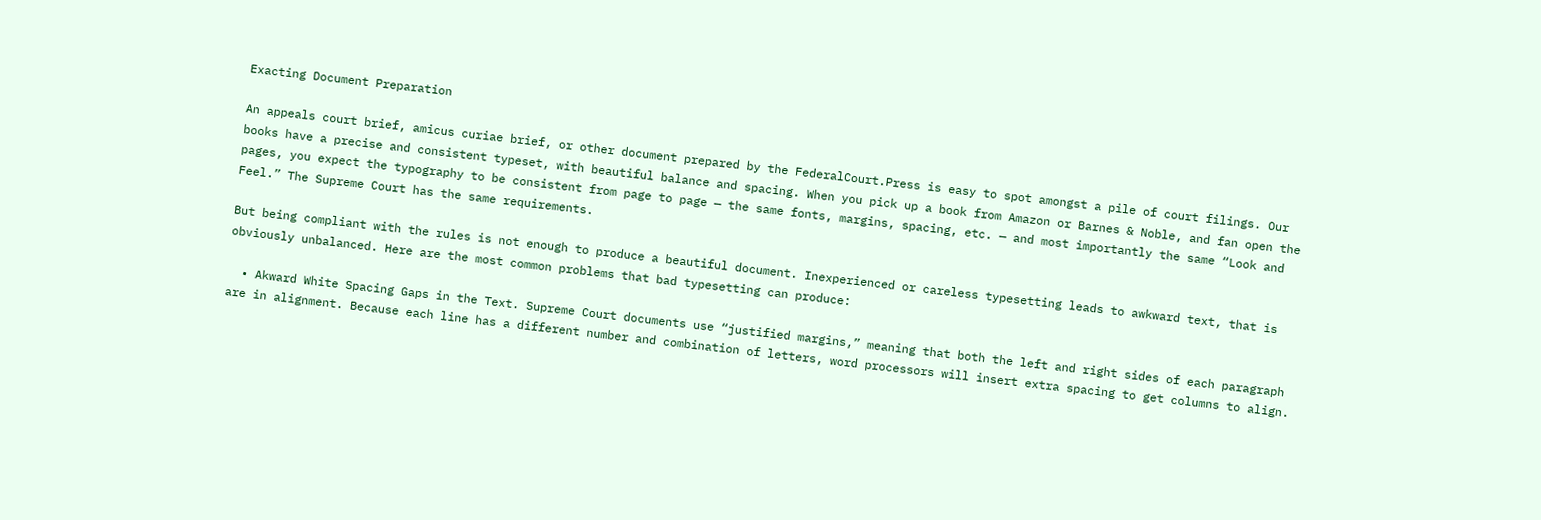Exacting Document Preparation

An appeals court brief, amicus curiae brief, or other document prepared by the FederalCourt.Press is easy to spot amongst a pile of court filings. Our books have a precise and consistent typeset, with beautiful balance and spacing. When you pick up a book from Amazon or Barnes & Noble, and fan open the pages, you expect the typography to be consistent from page to page — the same fonts, margins, spacing, etc. — and most importantly the same “Look and Feel.” The Supreme Court has the same requirements.

But being compliant with the rules is not enough to produce a beautiful document. Inexperienced or careless typesetting leads to awkward text, that is obviously unbalanced. Here are the most common problems that bad typesetting can produce:

  • Akward White Spacing Gaps in the Text. Supreme Court documents use “justified margins,” meaning that both the left and right sides of each paragraph are in alignment. Because each line has a different number and combination of letters, word processors will insert extra spacing to get columns to align.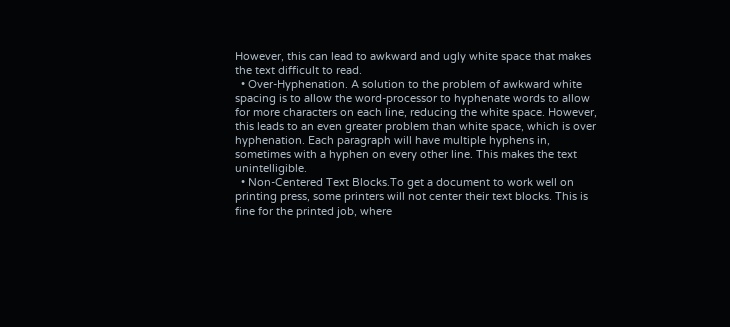However, this can lead to awkward and ugly white space that makes the text difficult to read.
  • Over-Hyphenation. A solution to the problem of awkward white spacing is to allow the word-processor to hyphenate words to allow for more characters on each line, reducing the white space. However, this leads to an even greater problem than white space, which is over hyphenation. Each paragraph will have multiple hyphens in, sometimes with a hyphen on every other line. This makes the text unintelligible.
  • Non-Centered Text Blocks.To get a document to work well on printing press, some printers will not center their text blocks. This is fine for the printed job, where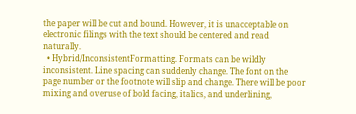the paper will be cut and bound. However, it is unacceptable on electronic filings with the text should be centered and read naturally.
  • Hybrid/InconsistentFormatting. Formats can be wildly inconsistent. Line spacing can suddenly change. The font on the page number or the footnote will slip and change. There will be poor mixing and overuse of bold facing, italics, and underlining,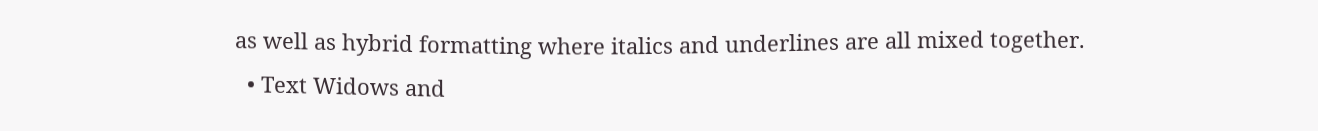as well as hybrid formatting where italics and underlines are all mixed together.
  • Text Widows and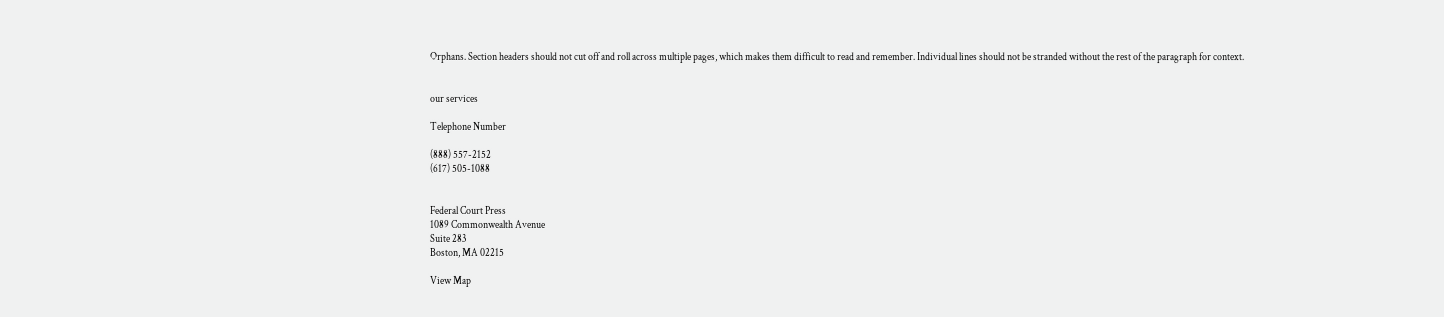Orphans. Section headers should not cut off and roll across multiple pages, which makes them difficult to read and remember. Individual lines should not be stranded without the rest of the paragraph for context.


our services

Telephone Number

(888) 557-2152
(617) 505-1088


Federal Court Press
1089 Commonwealth Avenue
Suite 283
Boston, MA 02215

View Map